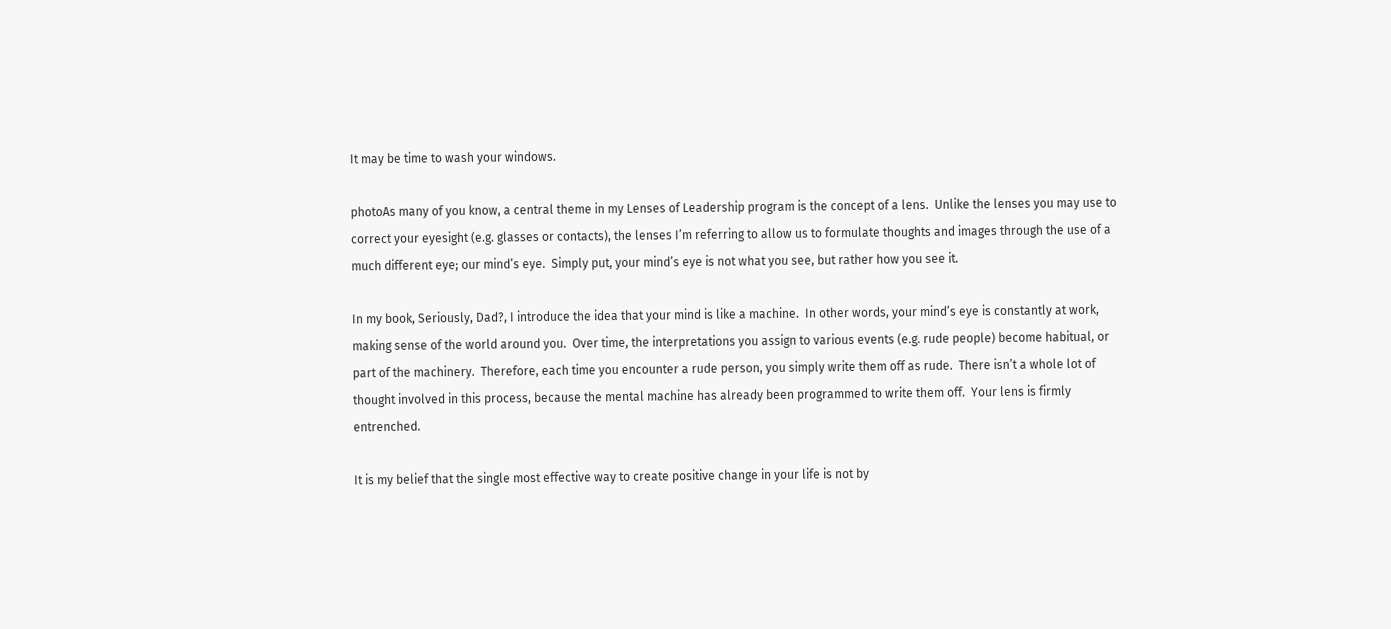It may be time to wash your windows.

photoAs many of you know, a central theme in my Lenses of Leadership program is the concept of a lens.  Unlike the lenses you may use to correct your eyesight (e.g. glasses or contacts), the lenses I’m referring to allow us to formulate thoughts and images through the use of a much different eye; our mind’s eye.  Simply put, your mind’s eye is not what you see, but rather how you see it.

In my book, Seriously, Dad?, I introduce the idea that your mind is like a machine.  In other words, your mind’s eye is constantly at work, making sense of the world around you.  Over time, the interpretations you assign to various events (e.g. rude people) become habitual, or part of the machinery.  Therefore, each time you encounter a rude person, you simply write them off as rude.  There isn’t a whole lot of thought involved in this process, because the mental machine has already been programmed to write them off.  Your lens is firmly entrenched.

It is my belief that the single most effective way to create positive change in your life is not by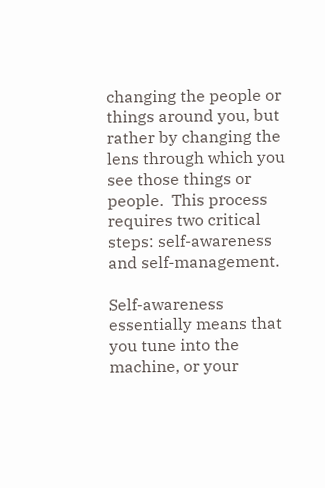changing the people or things around you, but rather by changing the lens through which you see those things or people.  This process requires two critical steps: self-awareness and self-management.

Self-awareness essentially means that you tune into the machine, or your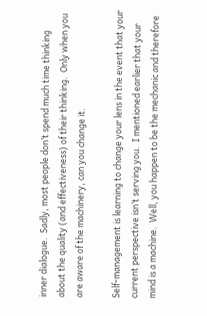inner dialogue.  Sadly, most people don’t spend much time thinking about the quality (and effectiveness) of their thinking.  Only when you are aware of the machinery, can you change it.

Self-management is learning to change your lens in the event that your current perspective isn’t serving you.  I mentioned earlier that your mind is a machine.  Well, you happen to be the mechanic and therefore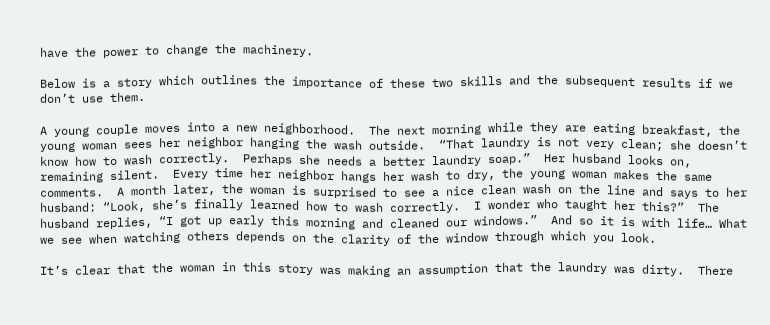have the power to change the machinery.

Below is a story which outlines the importance of these two skills and the subsequent results if we don’t use them.

A young couple moves into a new neighborhood.  The next morning while they are eating breakfast, the young woman sees her neighbor hanging the wash outside.  “That laundry is not very clean; she doesn’t know how to wash correctly.  Perhaps she needs a better laundry soap.”  Her husband looks on, remaining silent.  Every time her neighbor hangs her wash to dry, the young woman makes the same comments.  A month later, the woman is surprised to see a nice clean wash on the line and says to her husband: “Look, she’s finally learned how to wash correctly.  I wonder who taught her this?”  The husband replies, “I got up early this morning and cleaned our windows.”  And so it is with life… What we see when watching others depends on the clarity of the window through which you look.

It’s clear that the woman in this story was making an assumption that the laundry was dirty.  There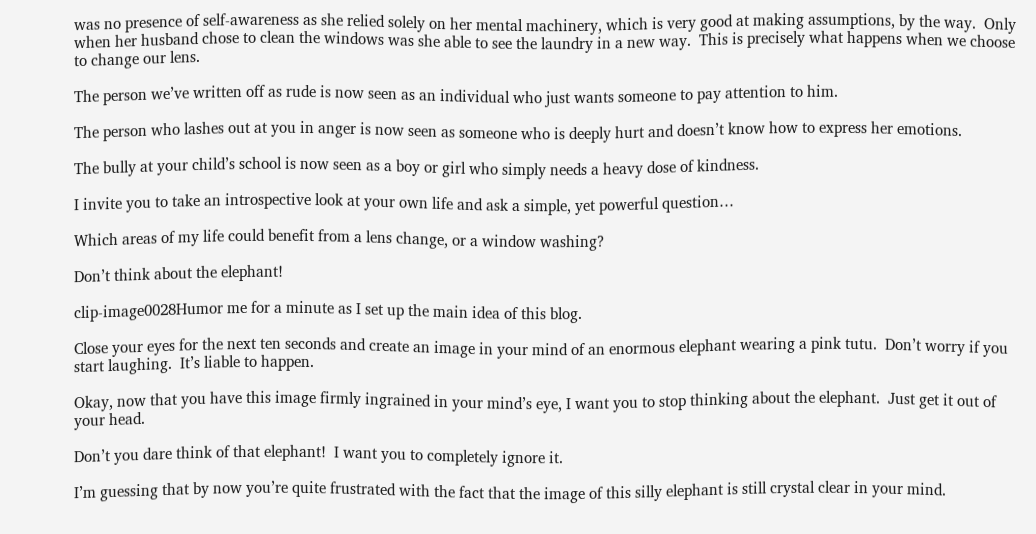was no presence of self-awareness as she relied solely on her mental machinery, which is very good at making assumptions, by the way.  Only when her husband chose to clean the windows was she able to see the laundry in a new way.  This is precisely what happens when we choose to change our lens.

The person we’ve written off as rude is now seen as an individual who just wants someone to pay attention to him.

The person who lashes out at you in anger is now seen as someone who is deeply hurt and doesn’t know how to express her emotions.

The bully at your child’s school is now seen as a boy or girl who simply needs a heavy dose of kindness.

I invite you to take an introspective look at your own life and ask a simple, yet powerful question…

Which areas of my life could benefit from a lens change, or a window washing?

Don’t think about the elephant!

clip-image0028Humor me for a minute as I set up the main idea of this blog.

Close your eyes for the next ten seconds and create an image in your mind of an enormous elephant wearing a pink tutu.  Don’t worry if you start laughing.  It’s liable to happen.

Okay, now that you have this image firmly ingrained in your mind’s eye, I want you to stop thinking about the elephant.  Just get it out of your head.

Don’t you dare think of that elephant!  I want you to completely ignore it.

I’m guessing that by now you’re quite frustrated with the fact that the image of this silly elephant is still crystal clear in your mind.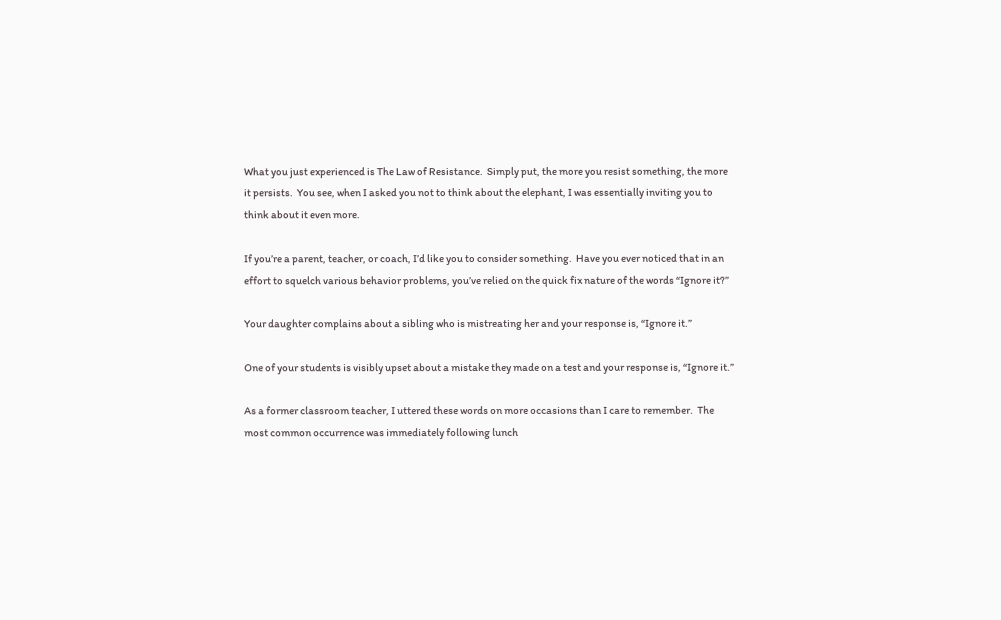What you just experienced is The Law of Resistance.  Simply put, the more you resist something, the more it persists.  You see, when I asked you not to think about the elephant, I was essentially inviting you to think about it even more.

If you’re a parent, teacher, or coach, I’d like you to consider something.  Have you ever noticed that in an effort to squelch various behavior problems, you’ve relied on the quick fix nature of the words “Ignore it?”

Your daughter complains about a sibling who is mistreating her and your response is, “Ignore it.”

One of your students is visibly upset about a mistake they made on a test and your response is, “Ignore it.”

As a former classroom teacher, I uttered these words on more occasions than I care to remember.  The most common occurrence was immediately following lunch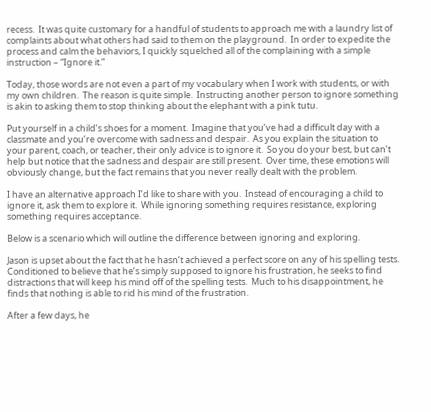recess.  It was quite customary for a handful of students to approach me with a laundry list of complaints about what others had said to them on the playground.  In order to expedite the process and calm the behaviors, I quickly squelched all of the complaining with a simple instruction – “Ignore it.”

Today, those words are not even a part of my vocabulary when I work with students, or with my own children.  The reason is quite simple.  Instructing another person to ignore something is akin to asking them to stop thinking about the elephant with a pink tutu.

Put yourself in a child’s shoes for a moment.  Imagine that you’ve had a difficult day with a classmate and you’re overcome with sadness and despair.  As you explain the situation to your parent, coach, or teacher, their only advice is to ignore it.  So you do your best, but can’t help but notice that the sadness and despair are still present.  Over time, these emotions will obviously change, but the fact remains that you never really dealt with the problem.

I have an alternative approach I’d like to share with you.  Instead of encouraging a child to ignore it, ask them to explore it.  While ignoring something requires resistance, exploring something requires acceptance.

Below is a scenario which will outline the difference between ignoring and exploring.

Jason is upset about the fact that he hasn’t achieved a perfect score on any of his spelling tests.  Conditioned to believe that he’s simply supposed to ignore his frustration, he seeks to find distractions that will keep his mind off of the spelling tests.  Much to his disappointment, he finds that nothing is able to rid his mind of the frustration.

After a few days, he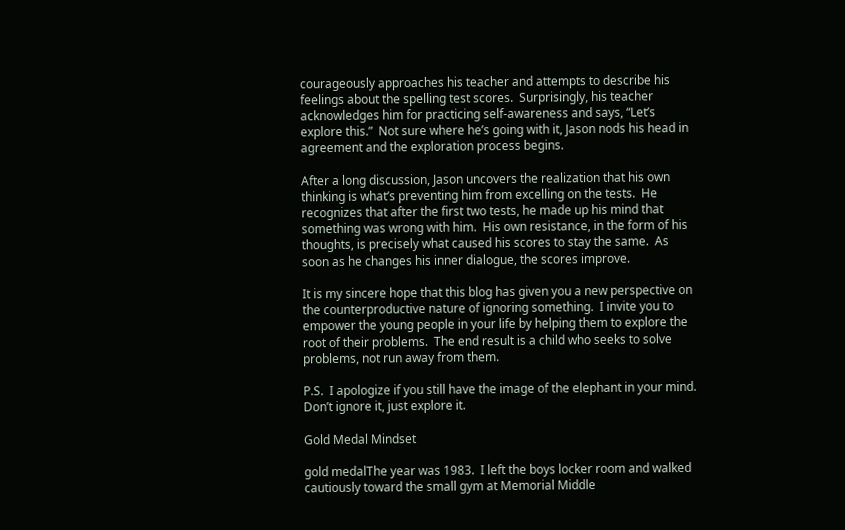courageously approaches his teacher and attempts to describe his feelings about the spelling test scores.  Surprisingly, his teacher acknowledges him for practicing self-awareness and says, “Let’s explore this.”  Not sure where he’s going with it, Jason nods his head in agreement and the exploration process begins.

After a long discussion, Jason uncovers the realization that his own thinking is what’s preventing him from excelling on the tests.  He recognizes that after the first two tests, he made up his mind that something was wrong with him.  His own resistance, in the form of his thoughts, is precisely what caused his scores to stay the same.  As soon as he changes his inner dialogue, the scores improve.

It is my sincere hope that this blog has given you a new perspective on the counterproductive nature of ignoring something.  I invite you to empower the young people in your life by helping them to explore the root of their problems.  The end result is a child who seeks to solve problems, not run away from them.

P.S.  I apologize if you still have the image of the elephant in your mind.  Don’t ignore it, just explore it.

Gold Medal Mindset

gold medalThe year was 1983.  I left the boys locker room and walked cautiously toward the small gym at Memorial Middle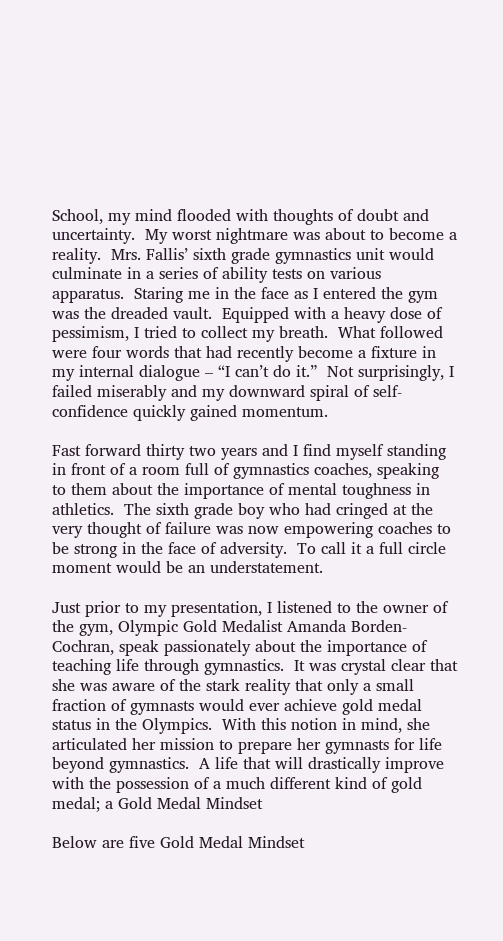School, my mind flooded with thoughts of doubt and uncertainty.  My worst nightmare was about to become a reality.  Mrs. Fallis’ sixth grade gymnastics unit would culminate in a series of ability tests on various apparatus.  Staring me in the face as I entered the gym was the dreaded vault.  Equipped with a heavy dose of pessimism, I tried to collect my breath.  What followed were four words that had recently become a fixture in my internal dialogue – “I can’t do it.”  Not surprisingly, I failed miserably and my downward spiral of self-confidence quickly gained momentum.

Fast forward thirty two years and I find myself standing in front of a room full of gymnastics coaches, speaking to them about the importance of mental toughness in athletics.  The sixth grade boy who had cringed at the very thought of failure was now empowering coaches to be strong in the face of adversity.  To call it a full circle moment would be an understatement.

Just prior to my presentation, I listened to the owner of the gym, Olympic Gold Medalist Amanda Borden-Cochran, speak passionately about the importance of teaching life through gymnastics.  It was crystal clear that she was aware of the stark reality that only a small fraction of gymnasts would ever achieve gold medal status in the Olympics.  With this notion in mind, she articulated her mission to prepare her gymnasts for life beyond gymnastics.  A life that will drastically improve with the possession of a much different kind of gold medal; a Gold Medal Mindset

Below are five Gold Medal Mindset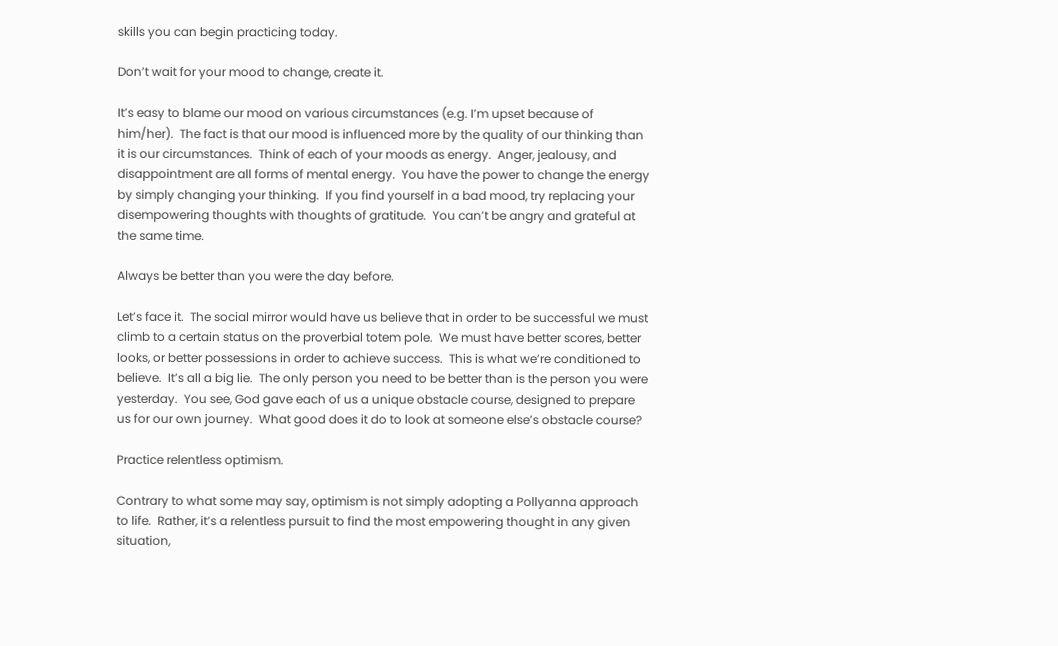skills you can begin practicing today.

Don’t wait for your mood to change, create it.

It’s easy to blame our mood on various circumstances (e.g. I’m upset because of him/her).  The fact is that our mood is influenced more by the quality of our thinking than it is our circumstances.  Think of each of your moods as energy.  Anger, jealousy, and disappointment are all forms of mental energy.  You have the power to change the energy by simply changing your thinking.  If you find yourself in a bad mood, try replacing your disempowering thoughts with thoughts of gratitude.  You can’t be angry and grateful at the same time.

Always be better than you were the day before.

Let’s face it.  The social mirror would have us believe that in order to be successful we must climb to a certain status on the proverbial totem pole.  We must have better scores, better looks, or better possessions in order to achieve success.  This is what we’re conditioned to believe.  It’s all a big lie.  The only person you need to be better than is the person you were yesterday.  You see, God gave each of us a unique obstacle course, designed to prepare us for our own journey.  What good does it do to look at someone else’s obstacle course?

Practice relentless optimism.

Contrary to what some may say, optimism is not simply adopting a Pollyanna approach to life.  Rather, it’s a relentless pursuit to find the most empowering thought in any given situation,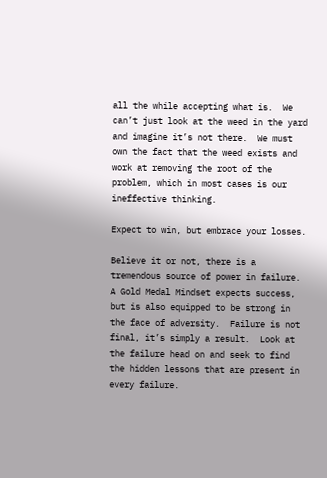all the while accepting what is.  We can’t just look at the weed in the yard and imagine it’s not there.  We must own the fact that the weed exists and work at removing the root of the problem, which in most cases is our ineffective thinking.

Expect to win, but embrace your losses.

Believe it or not, there is a tremendous source of power in failure.  A Gold Medal Mindset expects success, but is also equipped to be strong in the face of adversity.  Failure is not final, it’s simply a result.  Look at the failure head on and seek to find the hidden lessons that are present in every failure.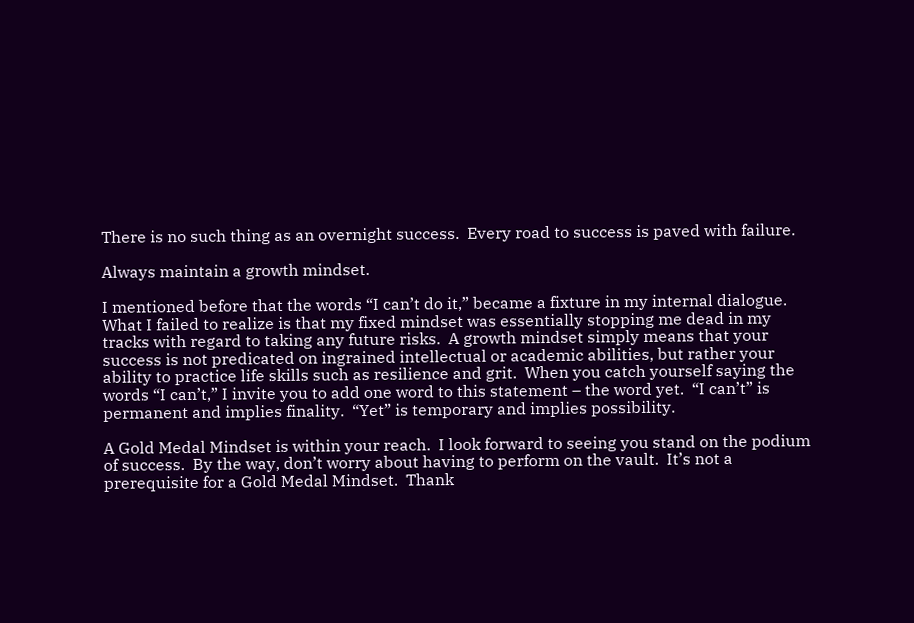There is no such thing as an overnight success.  Every road to success is paved with failure.

Always maintain a growth mindset.

I mentioned before that the words “I can’t do it,” became a fixture in my internal dialogue.  What I failed to realize is that my fixed mindset was essentially stopping me dead in my tracks with regard to taking any future risks.  A growth mindset simply means that your success is not predicated on ingrained intellectual or academic abilities, but rather your ability to practice life skills such as resilience and grit.  When you catch yourself saying the words “I can’t,” I invite you to add one word to this statement – the word yet.  “I can’t” is permanent and implies finality.  “Yet” is temporary and implies possibility.

A Gold Medal Mindset is within your reach.  I look forward to seeing you stand on the podium of success.  By the way, don’t worry about having to perform on the vault.  It’s not a prerequisite for a Gold Medal Mindset.  Thank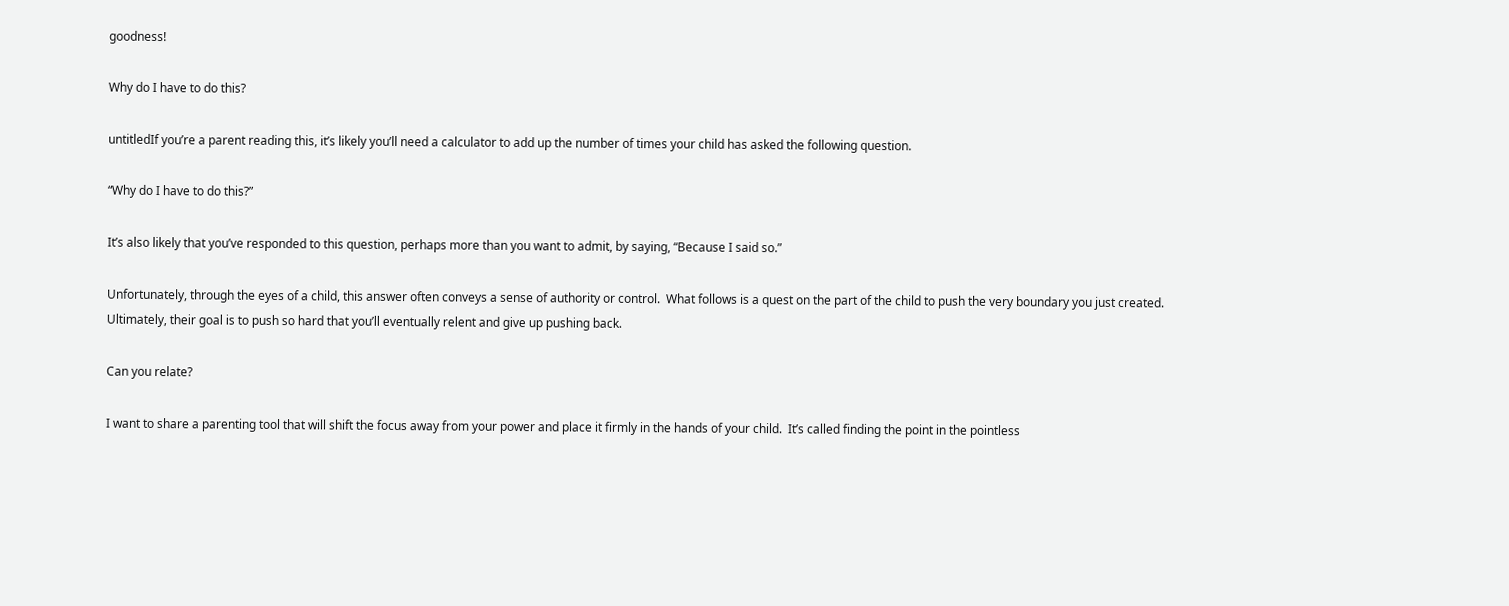goodness!

Why do I have to do this?

untitledIf you’re a parent reading this, it’s likely you’ll need a calculator to add up the number of times your child has asked the following question.

“Why do I have to do this?”

It’s also likely that you’ve responded to this question, perhaps more than you want to admit, by saying, “Because I said so.”

Unfortunately, through the eyes of a child, this answer often conveys a sense of authority or control.  What follows is a quest on the part of the child to push the very boundary you just created.  Ultimately, their goal is to push so hard that you’ll eventually relent and give up pushing back.

Can you relate?

I want to share a parenting tool that will shift the focus away from your power and place it firmly in the hands of your child.  It’s called finding the point in the pointless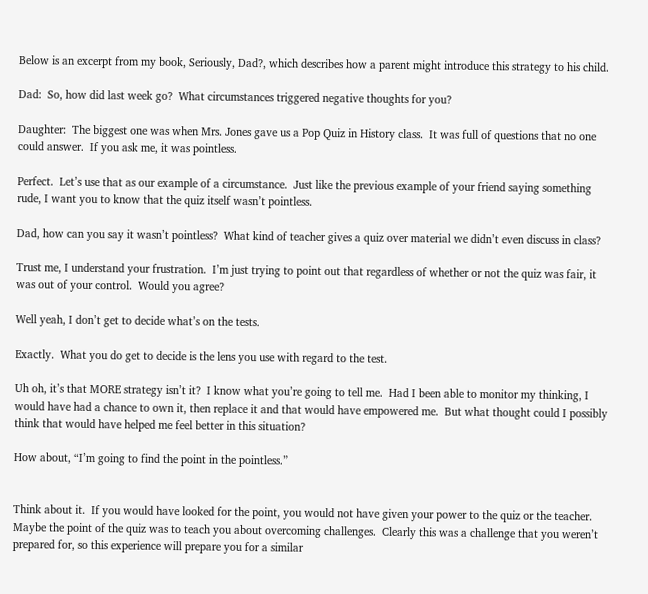Below is an excerpt from my book, Seriously, Dad?, which describes how a parent might introduce this strategy to his child.

Dad:  So, how did last week go?  What circumstances triggered negative thoughts for you?

Daughter:  The biggest one was when Mrs. Jones gave us a Pop Quiz in History class.  It was full of questions that no one could answer.  If you ask me, it was pointless.

Perfect.  Let’s use that as our example of a circumstance.  Just like the previous example of your friend saying something rude, I want you to know that the quiz itself wasn’t pointless.

Dad, how can you say it wasn’t pointless?  What kind of teacher gives a quiz over material we didn’t even discuss in class?

Trust me, I understand your frustration.  I’m just trying to point out that regardless of whether or not the quiz was fair, it was out of your control.  Would you agree?

Well yeah, I don’t get to decide what’s on the tests.

Exactly.  What you do get to decide is the lens you use with regard to the test.

Uh oh, it’s that MORE strategy isn’t it?  I know what you’re going to tell me.  Had I been able to monitor my thinking, I would have had a chance to own it, then replace it and that would have empowered me.  But what thought could I possibly think that would have helped me feel better in this situation?

How about, “I’m going to find the point in the pointless.”


Think about it.  If you would have looked for the point, you would not have given your power to the quiz or the teacher.  Maybe the point of the quiz was to teach you about overcoming challenges.  Clearly this was a challenge that you weren’t prepared for, so this experience will prepare you for a similar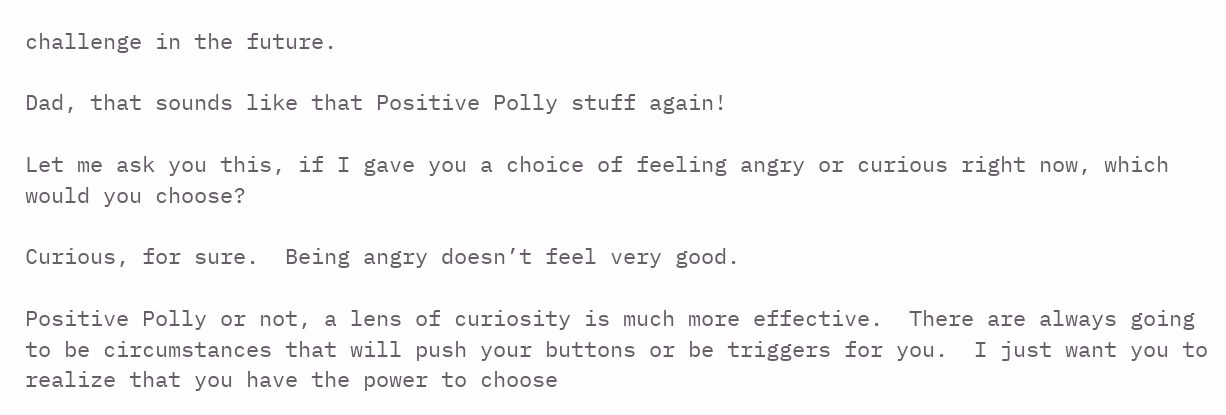challenge in the future.

Dad, that sounds like that Positive Polly stuff again!

Let me ask you this, if I gave you a choice of feeling angry or curious right now, which would you choose?

Curious, for sure.  Being angry doesn’t feel very good.

Positive Polly or not, a lens of curiosity is much more effective.  There are always going to be circumstances that will push your buttons or be triggers for you.  I just want you to realize that you have the power to choose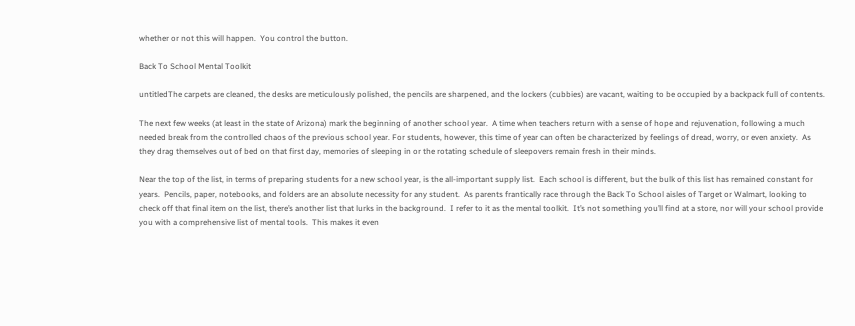whether or not this will happen.  You control the button.

Back To School Mental Toolkit

untitledThe carpets are cleaned, the desks are meticulously polished, the pencils are sharpened, and the lockers (cubbies) are vacant, waiting to be occupied by a backpack full of contents.

The next few weeks (at least in the state of Arizona) mark the beginning of another school year.  A time when teachers return with a sense of hope and rejuvenation, following a much needed break from the controlled chaos of the previous school year. For students, however, this time of year can often be characterized by feelings of dread, worry, or even anxiety.  As they drag themselves out of bed on that first day, memories of sleeping in or the rotating schedule of sleepovers remain fresh in their minds.

Near the top of the list, in terms of preparing students for a new school year, is the all-important supply list.  Each school is different, but the bulk of this list has remained constant for years.  Pencils, paper, notebooks, and folders are an absolute necessity for any student.  As parents frantically race through the Back To School aisles of Target or Walmart, looking to check off that final item on the list, there’s another list that lurks in the background.  I refer to it as the mental toolkit.  It’s not something you’ll find at a store, nor will your school provide you with a comprehensive list of mental tools.  This makes it even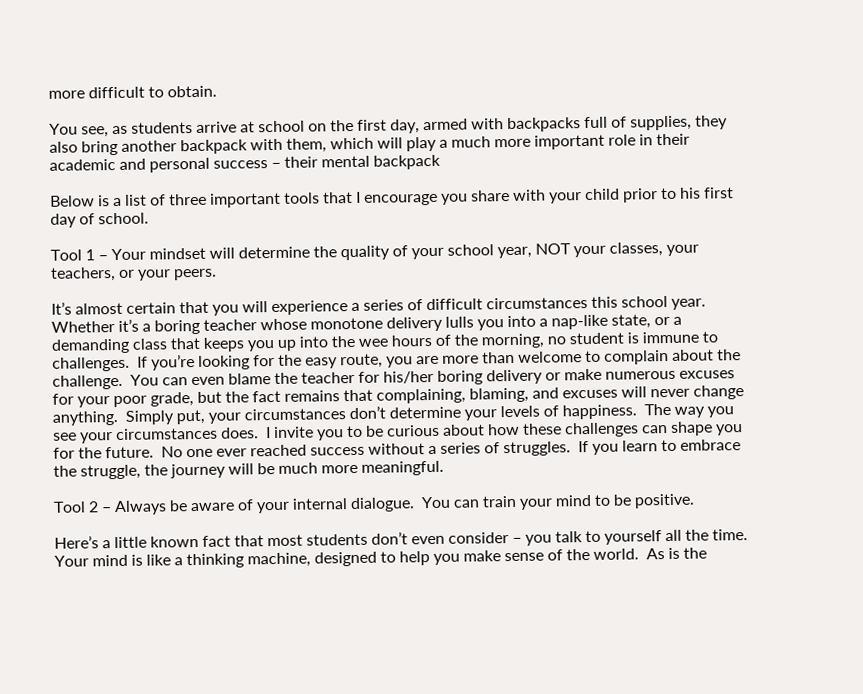more difficult to obtain.

You see, as students arrive at school on the first day, armed with backpacks full of supplies, they also bring another backpack with them, which will play a much more important role in their academic and personal success – their mental backpack

Below is a list of three important tools that I encourage you share with your child prior to his first day of school.

Tool 1 – Your mindset will determine the quality of your school year, NOT your classes, your teachers, or your peers.

It’s almost certain that you will experience a series of difficult circumstances this school year.  Whether it’s a boring teacher whose monotone delivery lulls you into a nap-like state, or a demanding class that keeps you up into the wee hours of the morning, no student is immune to challenges.  If you’re looking for the easy route, you are more than welcome to complain about the challenge.  You can even blame the teacher for his/her boring delivery or make numerous excuses for your poor grade, but the fact remains that complaining, blaming, and excuses will never change anything.  Simply put, your circumstances don’t determine your levels of happiness.  The way you see your circumstances does.  I invite you to be curious about how these challenges can shape you for the future.  No one ever reached success without a series of struggles.  If you learn to embrace the struggle, the journey will be much more meaningful.

Tool 2 – Always be aware of your internal dialogue.  You can train your mind to be positive.

Here’s a little known fact that most students don’t even consider – you talk to yourself all the time.  Your mind is like a thinking machine, designed to help you make sense of the world.  As is the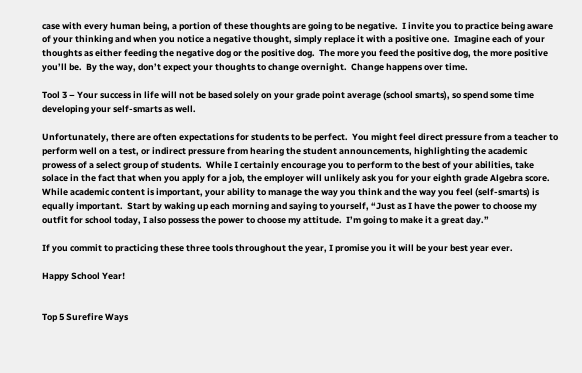case with every human being, a portion of these thoughts are going to be negative.  I invite you to practice being aware of your thinking and when you notice a negative thought, simply replace it with a positive one.  Imagine each of your thoughts as either feeding the negative dog or the positive dog.  The more you feed the positive dog, the more positive you’ll be.  By the way, don’t expect your thoughts to change overnight.  Change happens over time.

Tool 3 – Your success in life will not be based solely on your grade point average (school smarts), so spend some time developing your self-smarts as well.

Unfortunately, there are often expectations for students to be perfect.  You might feel direct pressure from a teacher to perform well on a test, or indirect pressure from hearing the student announcements, highlighting the academic prowess of a select group of students.  While I certainly encourage you to perform to the best of your abilities, take solace in the fact that when you apply for a job, the employer will unlikely ask you for your eighth grade Algebra score.  While academic content is important, your ability to manage the way you think and the way you feel (self-smarts) is equally important.  Start by waking up each morning and saying to yourself, “Just as I have the power to choose my outfit for school today, I also possess the power to choose my attitude.  I’m going to make it a great day.”

If you commit to practicing these three tools throughout the year, I promise you it will be your best year ever.

Happy School Year!


Top 5 Surefire Ways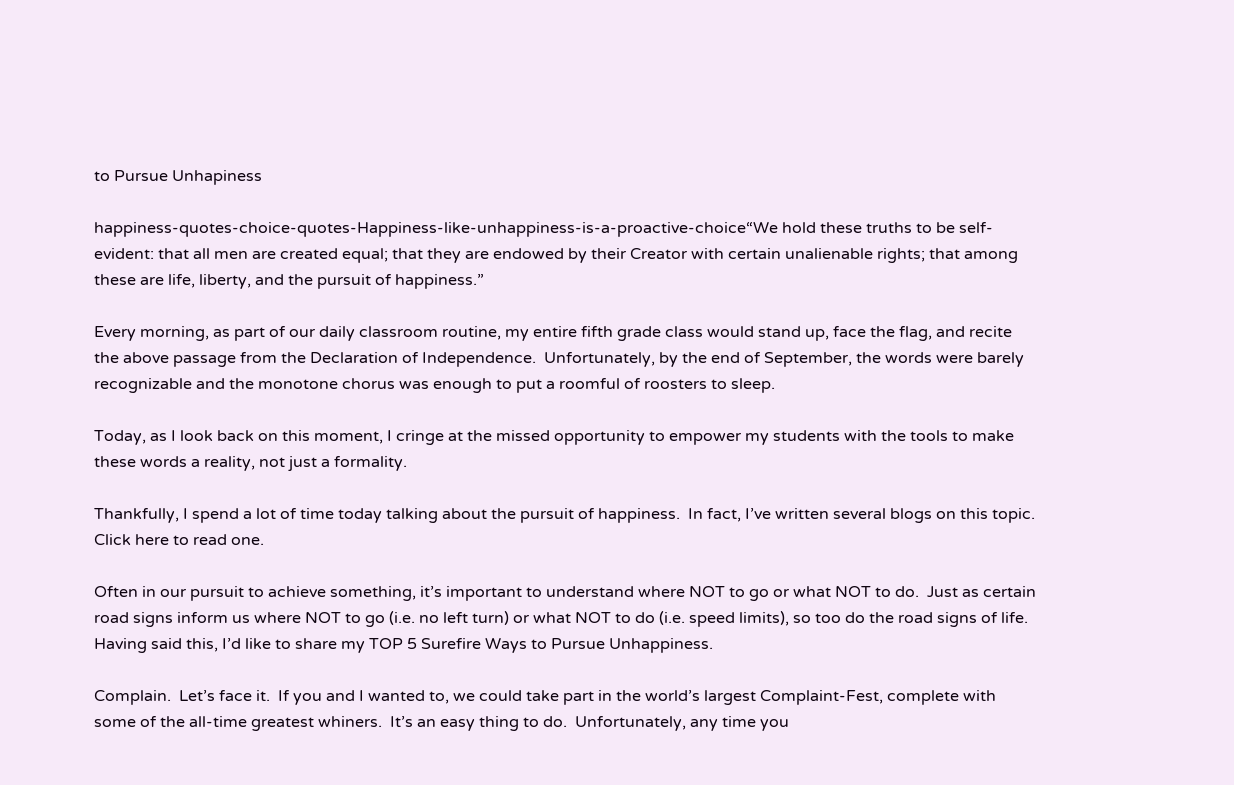to Pursue Unhapiness

happiness-quotes-choice-quotes-Happiness-like-unhappiness-is-a-proactive-choice“We hold these truths to be self-evident: that all men are created equal; that they are endowed by their Creator with certain unalienable rights; that among these are life, liberty, and the pursuit of happiness.”

Every morning, as part of our daily classroom routine, my entire fifth grade class would stand up, face the flag, and recite the above passage from the Declaration of Independence.  Unfortunately, by the end of September, the words were barely recognizable and the monotone chorus was enough to put a roomful of roosters to sleep.

Today, as I look back on this moment, I cringe at the missed opportunity to empower my students with the tools to make these words a reality, not just a formality.

Thankfully, I spend a lot of time today talking about the pursuit of happiness.  In fact, I’ve written several blogs on this topic.  Click here to read one.

Often in our pursuit to achieve something, it’s important to understand where NOT to go or what NOT to do.  Just as certain road signs inform us where NOT to go (i.e. no left turn) or what NOT to do (i.e. speed limits), so too do the road signs of life.  Having said this, I’d like to share my TOP 5 Surefire Ways to Pursue Unhappiness.

Complain.  Let’s face it.  If you and I wanted to, we could take part in the world’s largest Complaint-Fest, complete with some of the all-time greatest whiners.  It’s an easy thing to do.  Unfortunately, any time you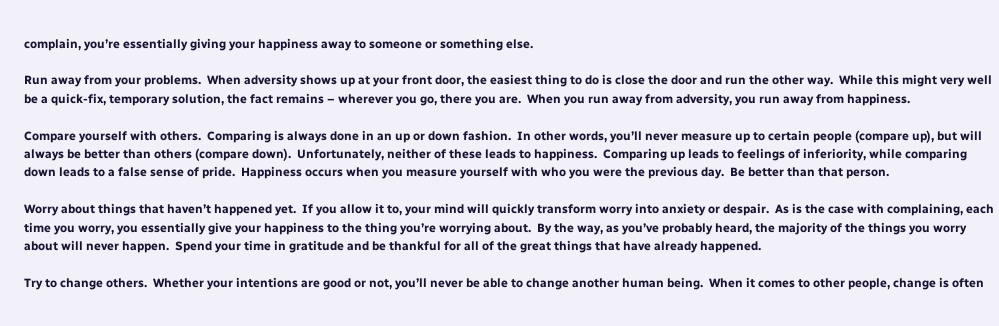complain, you’re essentially giving your happiness away to someone or something else.

Run away from your problems.  When adversity shows up at your front door, the easiest thing to do is close the door and run the other way.  While this might very well be a quick-fix, temporary solution, the fact remains – wherever you go, there you are.  When you run away from adversity, you run away from happiness.

Compare yourself with others.  Comparing is always done in an up or down fashion.  In other words, you’ll never measure up to certain people (compare up), but will always be better than others (compare down).  Unfortunately, neither of these leads to happiness.  Comparing up leads to feelings of inferiority, while comparing down leads to a false sense of pride.  Happiness occurs when you measure yourself with who you were the previous day.  Be better than that person.

Worry about things that haven’t happened yet.  If you allow it to, your mind will quickly transform worry into anxiety or despair.  As is the case with complaining, each time you worry, you essentially give your happiness to the thing you’re worrying about.  By the way, as you’ve probably heard, the majority of the things you worry about will never happen.  Spend your time in gratitude and be thankful for all of the great things that have already happened.

Try to change others.  Whether your intentions are good or not, you’ll never be able to change another human being.  When it comes to other people, change is often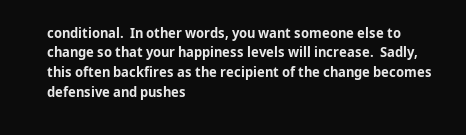conditional.  In other words, you want someone else to change so that your happiness levels will increase.  Sadly, this often backfires as the recipient of the change becomes defensive and pushes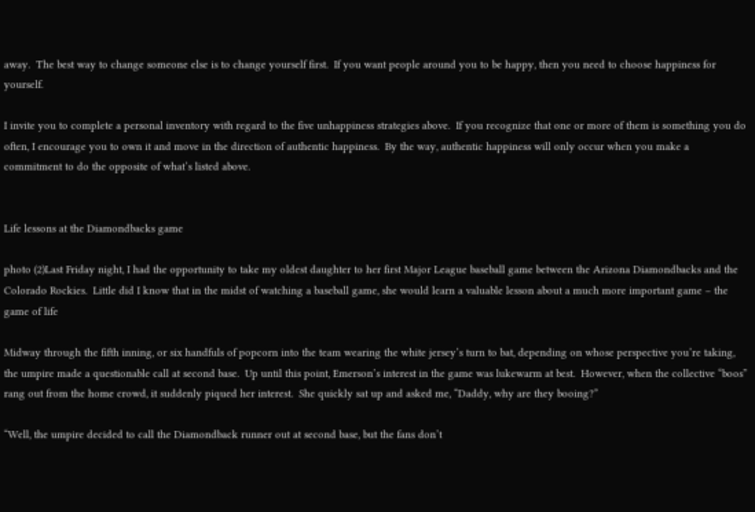away.  The best way to change someone else is to change yourself first.  If you want people around you to be happy, then you need to choose happiness for yourself.

I invite you to complete a personal inventory with regard to the five unhappiness strategies above.  If you recognize that one or more of them is something you do often, I encourage you to own it and move in the direction of authentic happiness.  By the way, authentic happiness will only occur when you make a commitment to do the opposite of what’s listed above.


Life lessons at the Diamondbacks game

photo (2)Last Friday night, I had the opportunity to take my oldest daughter to her first Major League baseball game between the Arizona Diamondbacks and the Colorado Rockies.  Little did I know that in the midst of watching a baseball game, she would learn a valuable lesson about a much more important game – the game of life

Midway through the fifth inning, or six handfuls of popcorn into the team wearing the white jersey’s turn to bat, depending on whose perspective you’re taking, the umpire made a questionable call at second base.  Up until this point, Emerson’s interest in the game was lukewarm at best.  However, when the collective “boos” rang out from the home crowd, it suddenly piqued her interest.  She quickly sat up and asked me, “Daddy, why are they booing?”

“Well, the umpire decided to call the Diamondback runner out at second base, but the fans don’t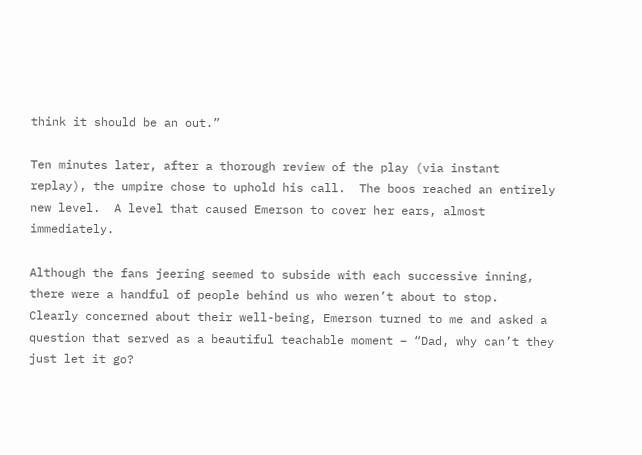think it should be an out.”

Ten minutes later, after a thorough review of the play (via instant replay), the umpire chose to uphold his call.  The boos reached an entirely new level.  A level that caused Emerson to cover her ears, almost immediately.

Although the fans jeering seemed to subside with each successive inning, there were a handful of people behind us who weren’t about to stop.  Clearly concerned about their well-being, Emerson turned to me and asked a question that served as a beautiful teachable moment – “Dad, why can’t they just let it go?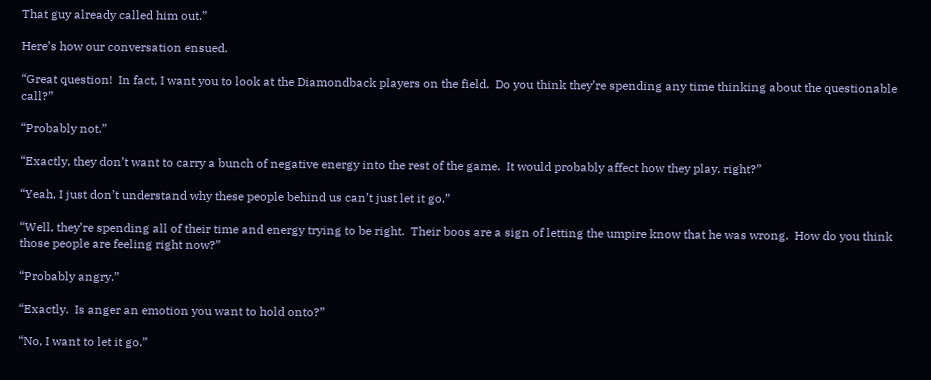That guy already called him out.”

Here’s how our conversation ensued.

“Great question!  In fact, I want you to look at the Diamondback players on the field.  Do you think they’re spending any time thinking about the questionable call?”

“Probably not.”

“Exactly, they don’t want to carry a bunch of negative energy into the rest of the game.  It would probably affect how they play, right?”

“Yeah, I just don’t understand why these people behind us can’t just let it go.”

“Well, they’re spending all of their time and energy trying to be right.  Their boos are a sign of letting the umpire know that he was wrong.  How do you think those people are feeling right now?”

“Probably angry.”

“Exactly.  Is anger an emotion you want to hold onto?”

“No, I want to let it go.”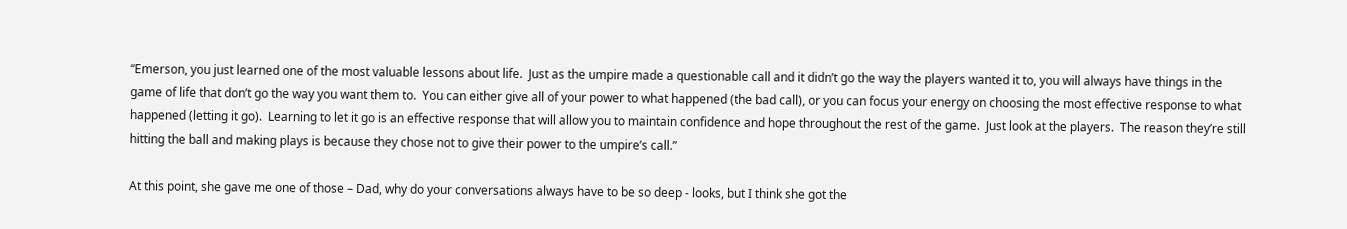“Emerson, you just learned one of the most valuable lessons about life.  Just as the umpire made a questionable call and it didn’t go the way the players wanted it to, you will always have things in the game of life that don’t go the way you want them to.  You can either give all of your power to what happened (the bad call), or you can focus your energy on choosing the most effective response to what happened (letting it go).  Learning to let it go is an effective response that will allow you to maintain confidence and hope throughout the rest of the game.  Just look at the players.  The reason they’re still hitting the ball and making plays is because they chose not to give their power to the umpire’s call.”

At this point, she gave me one of those – Dad, why do your conversations always have to be so deep - looks, but I think she got the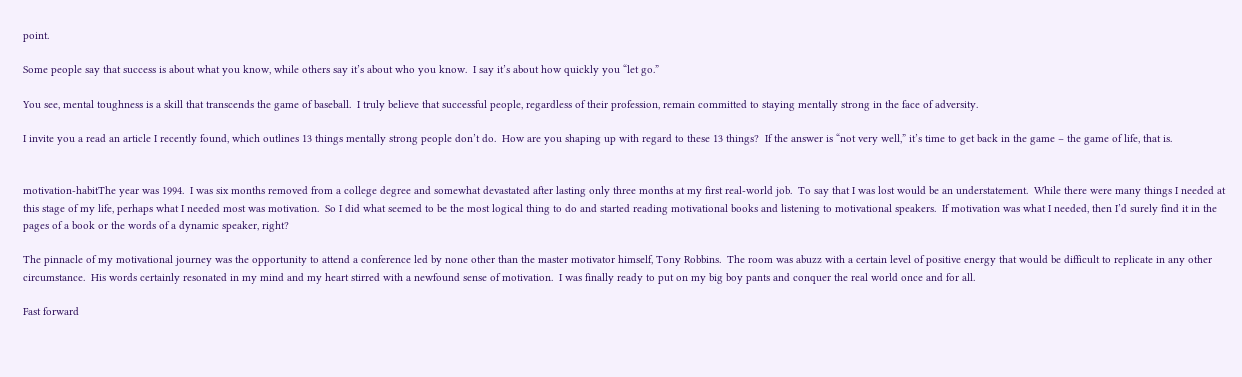point.

Some people say that success is about what you know, while others say it’s about who you know.  I say it’s about how quickly you “let go.”

You see, mental toughness is a skill that transcends the game of baseball.  I truly believe that successful people, regardless of their profession, remain committed to staying mentally strong in the face of adversity.

I invite you a read an article I recently found, which outlines 13 things mentally strong people don’t do.  How are you shaping up with regard to these 13 things?  If the answer is “not very well,” it’s time to get back in the game – the game of life, that is.


motivation-habitThe year was 1994.  I was six months removed from a college degree and somewhat devastated after lasting only three months at my first real-world job.  To say that I was lost would be an understatement.  While there were many things I needed at this stage of my life, perhaps what I needed most was motivation.  So I did what seemed to be the most logical thing to do and started reading motivational books and listening to motivational speakers.  If motivation was what I needed, then I’d surely find it in the pages of a book or the words of a dynamic speaker, right?

The pinnacle of my motivational journey was the opportunity to attend a conference led by none other than the master motivator himself, Tony Robbins.  The room was abuzz with a certain level of positive energy that would be difficult to replicate in any other circumstance.  His words certainly resonated in my mind and my heart stirred with a newfound sense of motivation.  I was finally ready to put on my big boy pants and conquer the real world once and for all.

Fast forward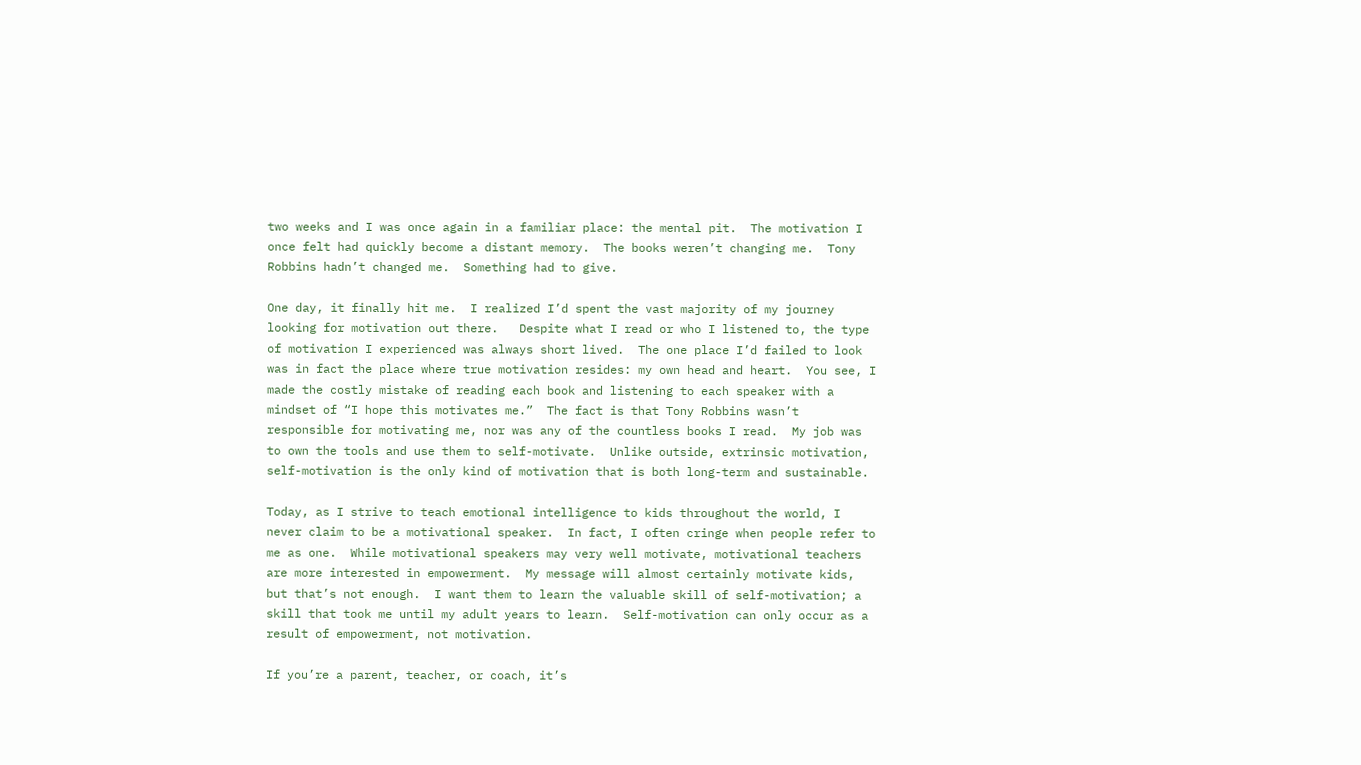two weeks and I was once again in a familiar place: the mental pit.  The motivation I once felt had quickly become a distant memory.  The books weren’t changing me.  Tony Robbins hadn’t changed me.  Something had to give.

One day, it finally hit me.  I realized I’d spent the vast majority of my journey looking for motivation out there.   Despite what I read or who I listened to, the type of motivation I experienced was always short lived.  The one place I’d failed to look was in fact the place where true motivation resides: my own head and heart.  You see, I made the costly mistake of reading each book and listening to each speaker with a mindset of “I hope this motivates me.”  The fact is that Tony Robbins wasn’t responsible for motivating me, nor was any of the countless books I read.  My job was to own the tools and use them to self-motivate.  Unlike outside, extrinsic motivation, self-motivation is the only kind of motivation that is both long-term and sustainable.

Today, as I strive to teach emotional intelligence to kids throughout the world, I never claim to be a motivational speaker.  In fact, I often cringe when people refer to me as one.  While motivational speakers may very well motivate, motivational teachers are more interested in empowerment.  My message will almost certainly motivate kids, but that’s not enough.  I want them to learn the valuable skill of self-motivation; a skill that took me until my adult years to learn.  Self-motivation can only occur as a result of empowerment, not motivation.

If you’re a parent, teacher, or coach, it’s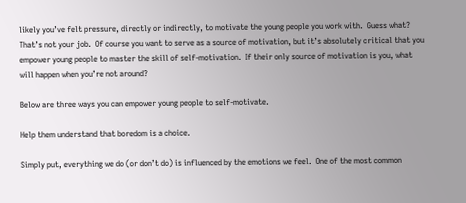likely you’ve felt pressure, directly or indirectly, to motivate the young people you work with.  Guess what?  That’s not your job.  Of course you want to serve as a source of motivation, but it’s absolutely critical that you empower young people to master the skill of self-motivation.  If their only source of motivation is you, what will happen when you’re not around?

Below are three ways you can empower young people to self-motivate.

Help them understand that boredom is a choice.

Simply put, everything we do (or don’t do) is influenced by the emotions we feel.  One of the most common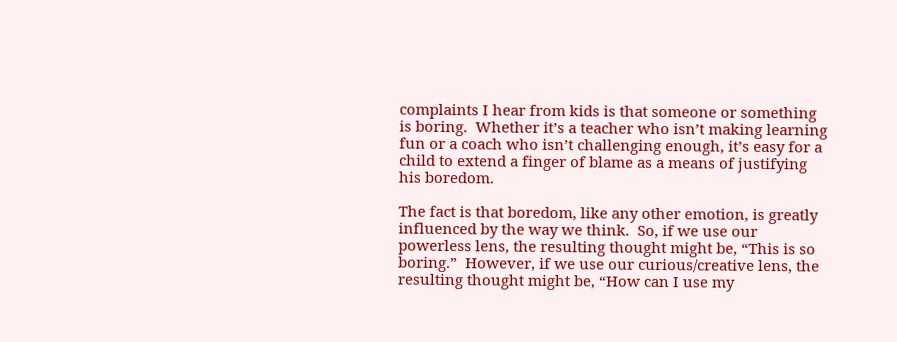complaints I hear from kids is that someone or something is boring.  Whether it’s a teacher who isn’t making learning fun or a coach who isn’t challenging enough, it’s easy for a child to extend a finger of blame as a means of justifying his boredom.

The fact is that boredom, like any other emotion, is greatly influenced by the way we think.  So, if we use our powerless lens, the resulting thought might be, “This is so boring.”  However, if we use our curious/creative lens, the resulting thought might be, “How can I use my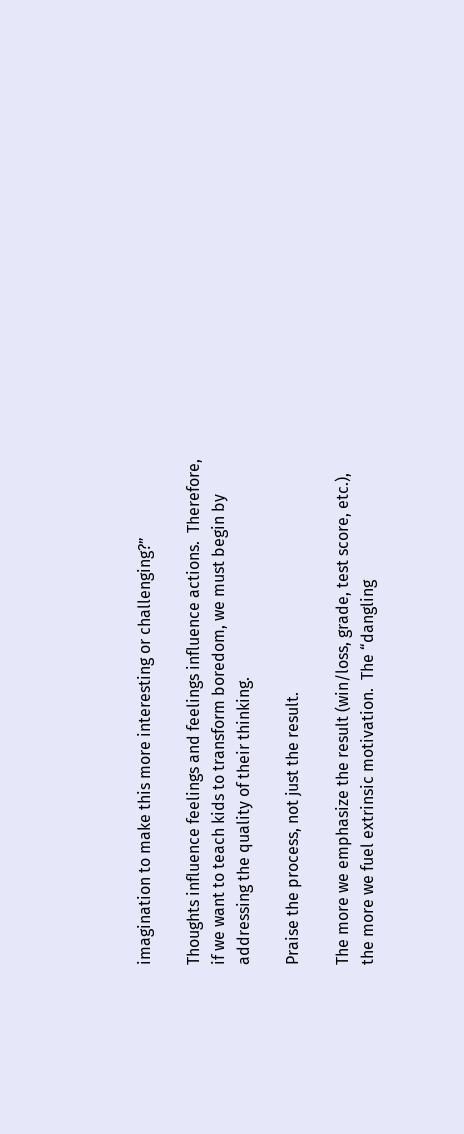imagination to make this more interesting or challenging?”

Thoughts influence feelings and feelings influence actions.  Therefore, if we want to teach kids to transform boredom, we must begin by addressing the quality of their thinking.

Praise the process, not just the result.

The more we emphasize the result (win/loss, grade, test score, etc.), the more we fuel extrinsic motivation.  The “dangling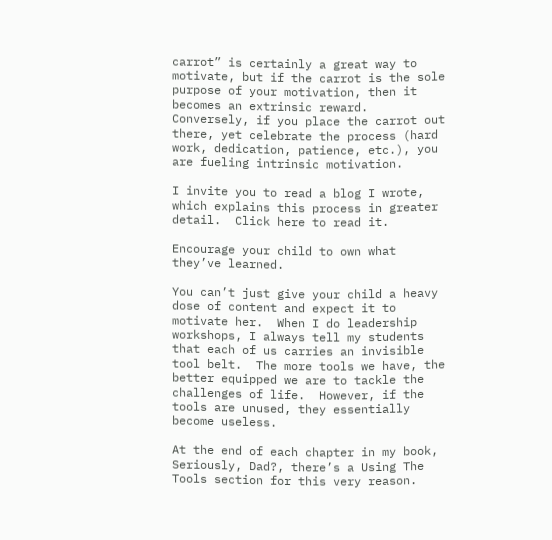carrot” is certainly a great way to motivate, but if the carrot is the sole purpose of your motivation, then it becomes an extrinsic reward.  Conversely, if you place the carrot out there, yet celebrate the process (hard work, dedication, patience, etc.), you are fueling intrinsic motivation.

I invite you to read a blog I wrote, which explains this process in greater detail.  Click here to read it.

Encourage your child to own what they’ve learned.

You can’t just give your child a heavy dose of content and expect it to motivate her.  When I do leadership workshops, I always tell my students that each of us carries an invisible tool belt.  The more tools we have, the better equipped we are to tackle the challenges of life.  However, if the tools are unused, they essentially become useless.

At the end of each chapter in my book, Seriously, Dad?, there’s a Using The Tools section for this very reason.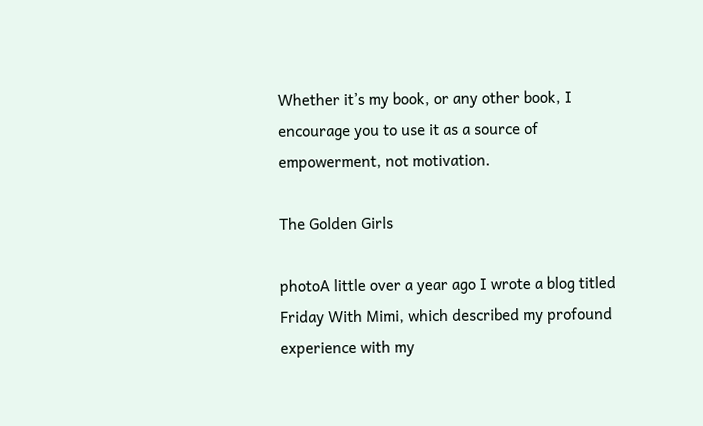Whether it’s my book, or any other book, I encourage you to use it as a source of empowerment, not motivation.

The Golden Girls

photoA little over a year ago I wrote a blog titled Friday With Mimi, which described my profound experience with my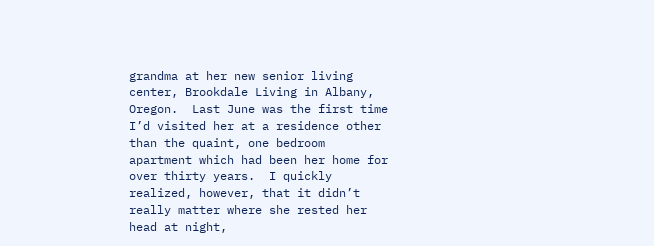grandma at her new senior living center, Brookdale Living in Albany, Oregon.  Last June was the first time I’d visited her at a residence other than the quaint, one bedroom apartment which had been her home for over thirty years.  I quickly realized, however, that it didn’t really matter where she rested her head at night,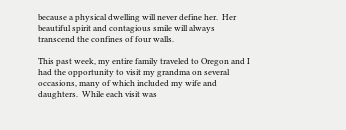because a physical dwelling will never define her.  Her beautiful spirit and contagious smile will always transcend the confines of four walls.

This past week, my entire family traveled to Oregon and I had the opportunity to visit my grandma on several occasions, many of which included my wife and daughters.  While each visit was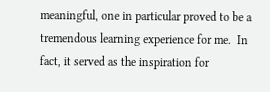meaningful, one in particular proved to be a tremendous learning experience for me.  In fact, it served as the inspiration for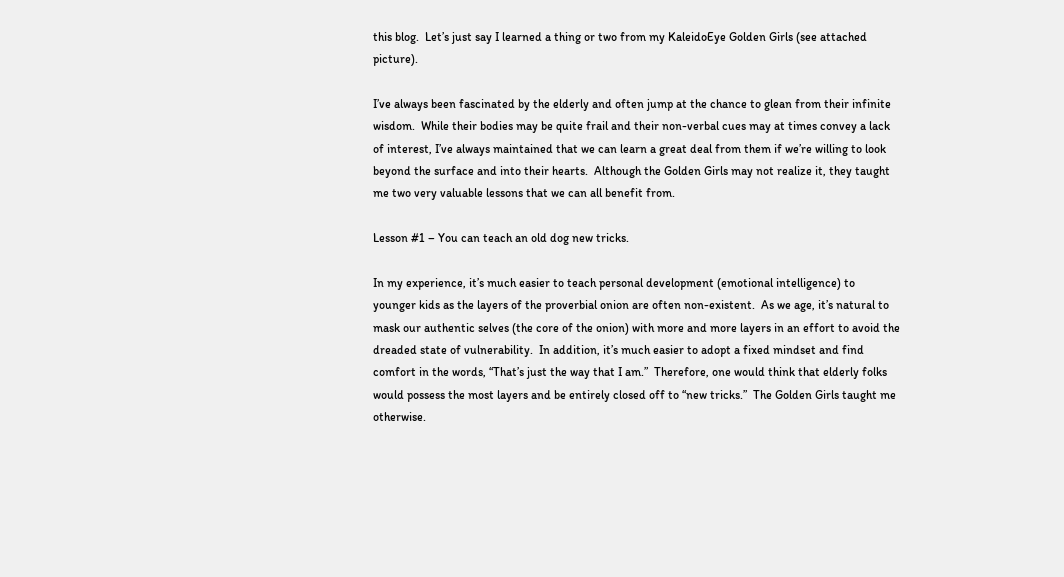this blog.  Let’s just say I learned a thing or two from my KaleidoEye Golden Girls (see attached picture).

I’ve always been fascinated by the elderly and often jump at the chance to glean from their infinite wisdom.  While their bodies may be quite frail and their non-verbal cues may at times convey a lack of interest, I’ve always maintained that we can learn a great deal from them if we’re willing to look beyond the surface and into their hearts.  Although the Golden Girls may not realize it, they taught me two very valuable lessons that we can all benefit from.

Lesson #1 – You can teach an old dog new tricks.

In my experience, it’s much easier to teach personal development (emotional intelligence) to younger kids as the layers of the proverbial onion are often non-existent.  As we age, it’s natural to mask our authentic selves (the core of the onion) with more and more layers in an effort to avoid the dreaded state of vulnerability.  In addition, it’s much easier to adopt a fixed mindset and find comfort in the words, “That’s just the way that I am.”  Therefore, one would think that elderly folks would possess the most layers and be entirely closed off to “new tricks.”  The Golden Girls taught me otherwise.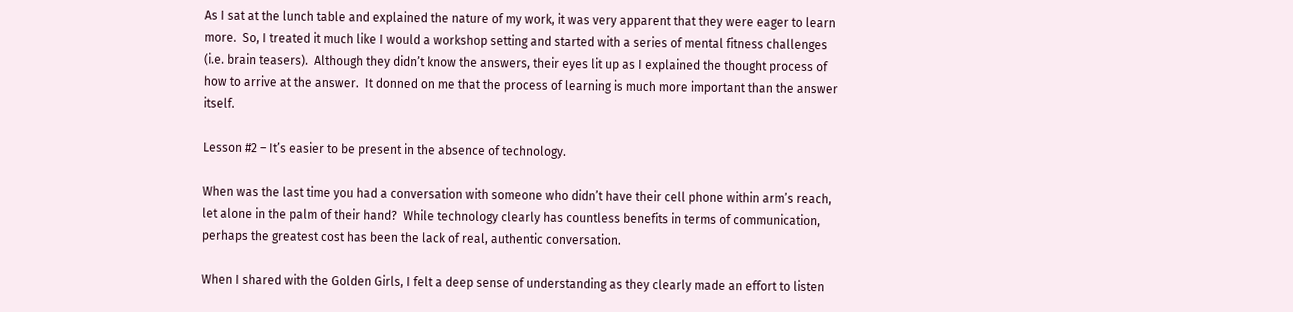As I sat at the lunch table and explained the nature of my work, it was very apparent that they were eager to learn more.  So, I treated it much like I would a workshop setting and started with a series of mental fitness challenges (i.e. brain teasers).  Although they didn’t know the answers, their eyes lit up as I explained the thought process of how to arrive at the answer.  It donned on me that the process of learning is much more important than the answer itself.

Lesson #2 – It’s easier to be present in the absence of technology.

When was the last time you had a conversation with someone who didn’t have their cell phone within arm’s reach, let alone in the palm of their hand?  While technology clearly has countless benefits in terms of communication, perhaps the greatest cost has been the lack of real, authentic conversation.

When I shared with the Golden Girls, I felt a deep sense of understanding as they clearly made an effort to listen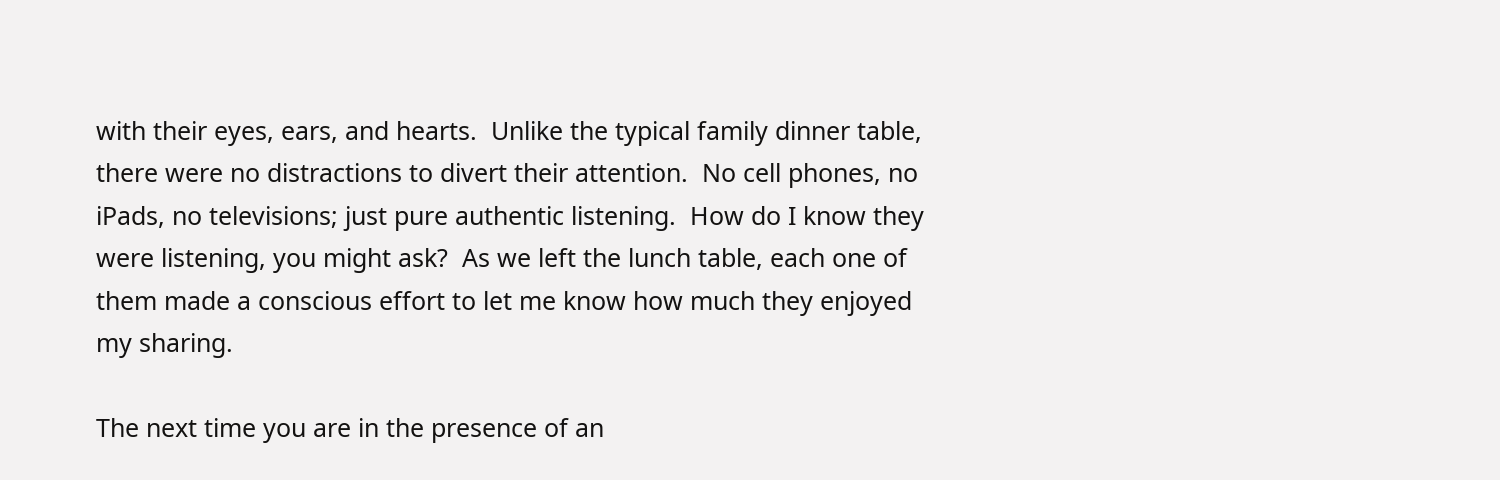with their eyes, ears, and hearts.  Unlike the typical family dinner table, there were no distractions to divert their attention.  No cell phones, no iPads, no televisions; just pure authentic listening.  How do I know they were listening, you might ask?  As we left the lunch table, each one of them made a conscious effort to let me know how much they enjoyed my sharing.

The next time you are in the presence of an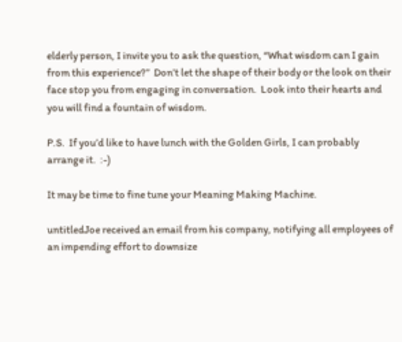elderly person, I invite you to ask the question, “What wisdom can I gain from this experience?”  Don’t let the shape of their body or the look on their face stop you from engaging in conversation.  Look into their hearts and you will find a fountain of wisdom.

P.S.  If you’d like to have lunch with the Golden Girls, I can probably arrange it.  :-)

It may be time to fine tune your Meaning Making Machine.

untitledJoe received an email from his company, notifying all employees of an impending effort to downsize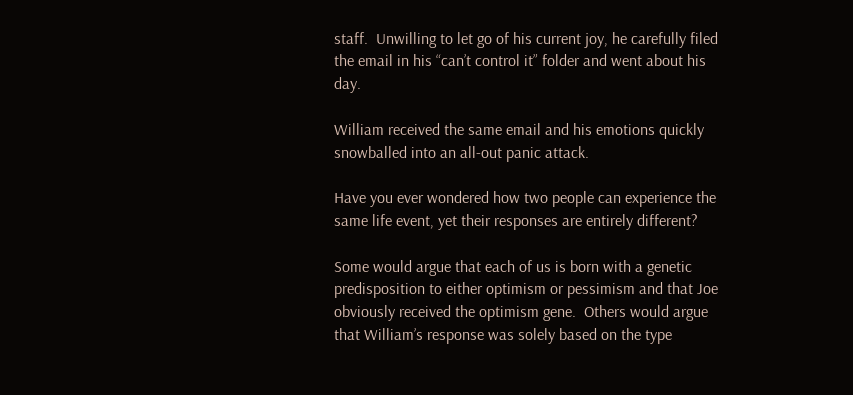staff.  Unwilling to let go of his current joy, he carefully filed the email in his “can’t control it” folder and went about his day.

William received the same email and his emotions quickly snowballed into an all-out panic attack.

Have you ever wondered how two people can experience the same life event, yet their responses are entirely different?

Some would argue that each of us is born with a genetic predisposition to either optimism or pessimism and that Joe obviously received the optimism gene.  Others would argue that William’s response was solely based on the type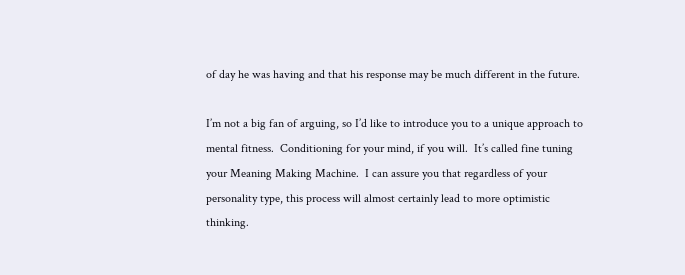of day he was having and that his response may be much different in the future.

I’m not a big fan of arguing, so I’d like to introduce you to a unique approach to mental fitness.  Conditioning for your mind, if you will.  It’s called fine tuning your Meaning Making Machine.  I can assure you that regardless of your personality type, this process will almost certainly lead to more optimistic thinking.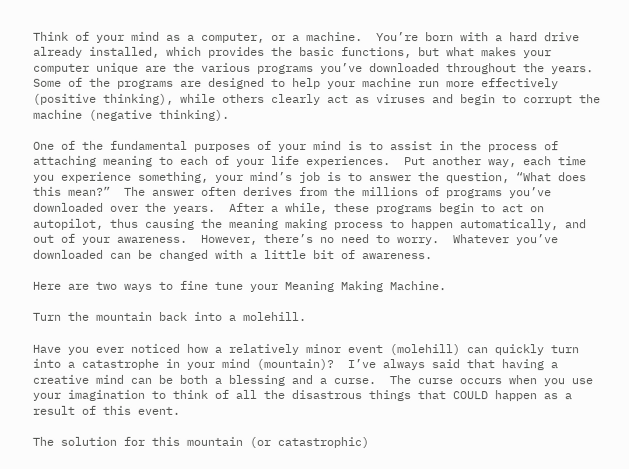Think of your mind as a computer, or a machine.  You’re born with a hard drive already installed, which provides the basic functions, but what makes your computer unique are the various programs you’ve downloaded throughout the years.  Some of the programs are designed to help your machine run more effectively (positive thinking), while others clearly act as viruses and begin to corrupt the machine (negative thinking).

One of the fundamental purposes of your mind is to assist in the process of attaching meaning to each of your life experiences.  Put another way, each time you experience something, your mind’s job is to answer the question, “What does this mean?”  The answer often derives from the millions of programs you’ve downloaded over the years.  After a while, these programs begin to act on autopilot, thus causing the meaning making process to happen automatically, and out of your awareness.  However, there’s no need to worry.  Whatever you’ve downloaded can be changed with a little bit of awareness.

Here are two ways to fine tune your Meaning Making Machine.

Turn the mountain back into a molehill.

Have you ever noticed how a relatively minor event (molehill) can quickly turn into a catastrophe in your mind (mountain)?  I’ve always said that having a creative mind can be both a blessing and a curse.  The curse occurs when you use your imagination to think of all the disastrous things that COULD happen as a result of this event.

The solution for this mountain (or catastrophic)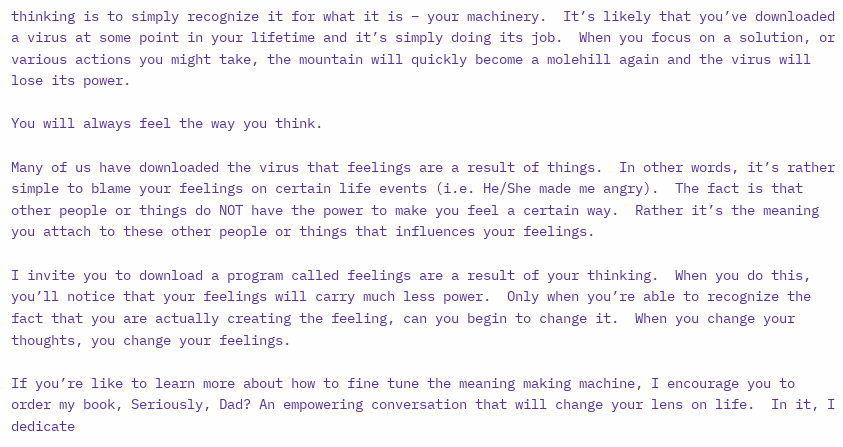thinking is to simply recognize it for what it is – your machinery.  It’s likely that you’ve downloaded a virus at some point in your lifetime and it’s simply doing its job.  When you focus on a solution, or various actions you might take, the mountain will quickly become a molehill again and the virus will lose its power.

You will always feel the way you think.

Many of us have downloaded the virus that feelings are a result of things.  In other words, it’s rather simple to blame your feelings on certain life events (i.e. He/She made me angry).  The fact is that other people or things do NOT have the power to make you feel a certain way.  Rather it’s the meaning you attach to these other people or things that influences your feelings.

I invite you to download a program called feelings are a result of your thinking.  When you do this, you’ll notice that your feelings will carry much less power.  Only when you’re able to recognize the fact that you are actually creating the feeling, can you begin to change it.  When you change your thoughts, you change your feelings.

If you’re like to learn more about how to fine tune the meaning making machine, I encourage you to order my book, Seriously, Dad? An empowering conversation that will change your lens on life.  In it, I dedicate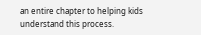an entire chapter to helping kids understand this process.